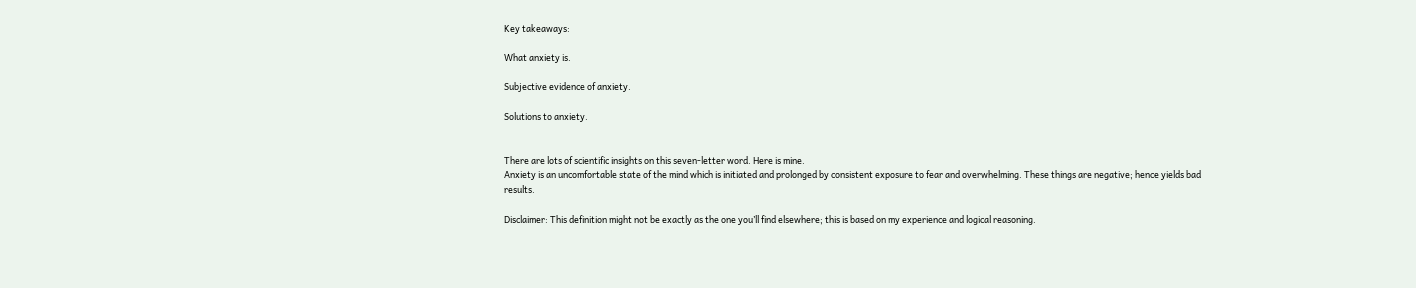Key takeaways:

What anxiety is.

Subjective evidence of anxiety.

Solutions to anxiety.


There are lots of scientific insights on this seven-letter word. Here is mine.
Anxiety is an uncomfortable state of the mind which is initiated and prolonged by consistent exposure to fear and overwhelming. These things are negative; hence yields bad results.

Disclaimer: This definition might not be exactly as the one you’ll find elsewhere; this is based on my experience and logical reasoning.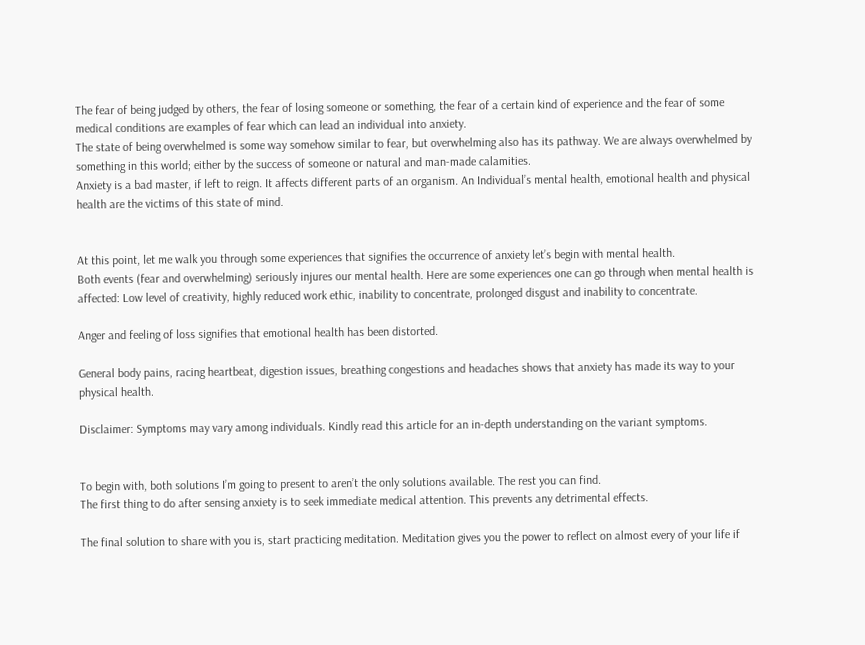The fear of being judged by others, the fear of losing someone or something, the fear of a certain kind of experience and the fear of some medical conditions are examples of fear which can lead an individual into anxiety.
The state of being overwhelmed is some way somehow similar to fear, but overwhelming also has its pathway. We are always overwhelmed by something in this world; either by the success of someone or natural and man-made calamities.
Anxiety is a bad master, if left to reign. It affects different parts of an organism. An Individual’s mental health, emotional health and physical health are the victims of this state of mind.


At this point, let me walk you through some experiences that signifies the occurrence of anxiety let’s begin with mental health.
Both events (fear and overwhelming) seriously injures our mental health. Here are some experiences one can go through when mental health is affected: Low level of creativity, highly reduced work ethic, inability to concentrate, prolonged disgust and inability to concentrate.

Anger and feeling of loss signifies that emotional health has been distorted.

General body pains, racing heartbeat, digestion issues, breathing congestions and headaches shows that anxiety has made its way to your physical health.

Disclaimer: Symptoms may vary among individuals. Kindly read this article for an in-depth understanding on the variant symptoms.


To begin with, both solutions I’m going to present to aren’t the only solutions available. The rest you can find.
The first thing to do after sensing anxiety is to seek immediate medical attention. This prevents any detrimental effects.

The final solution to share with you is, start practicing meditation. Meditation gives you the power to reflect on almost every of your life if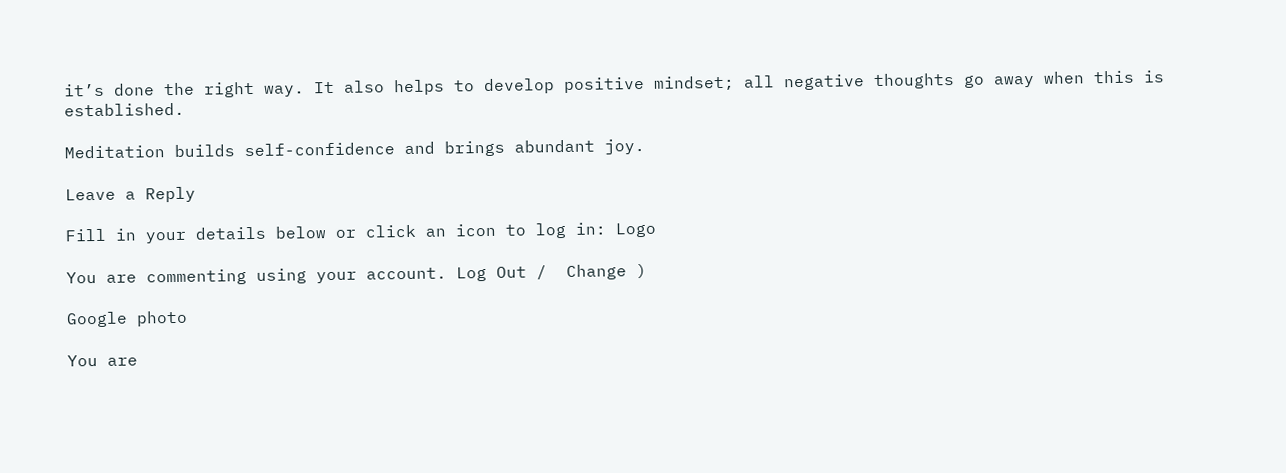it’s done the right way. It also helps to develop positive mindset; all negative thoughts go away when this is established.

Meditation builds self-confidence and brings abundant joy.

Leave a Reply

Fill in your details below or click an icon to log in: Logo

You are commenting using your account. Log Out /  Change )

Google photo

You are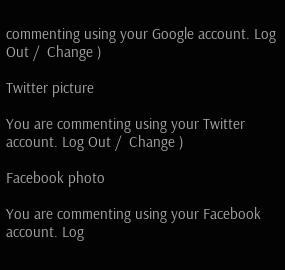commenting using your Google account. Log Out /  Change )

Twitter picture

You are commenting using your Twitter account. Log Out /  Change )

Facebook photo

You are commenting using your Facebook account. Log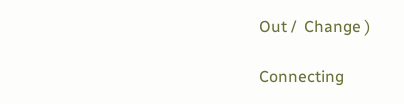Out /  Change )

Connecting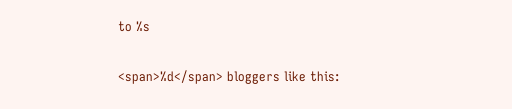to %s

<span>%d</span> bloggers like this: